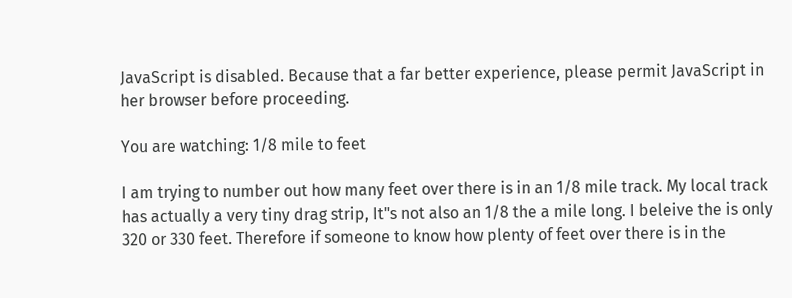JavaScript is disabled. Because that a far better experience, please permit JavaScript in her browser before proceeding.

You are watching: 1/8 mile to feet

I am trying to number out how many feet over there is in an 1/8 mile track. My local track has actually a very tiny drag strip, It"s not also an 1/8 the a mile long. I beleive the is only 320 or 330 feet. Therefore if someone to know how plenty of feet over there is in the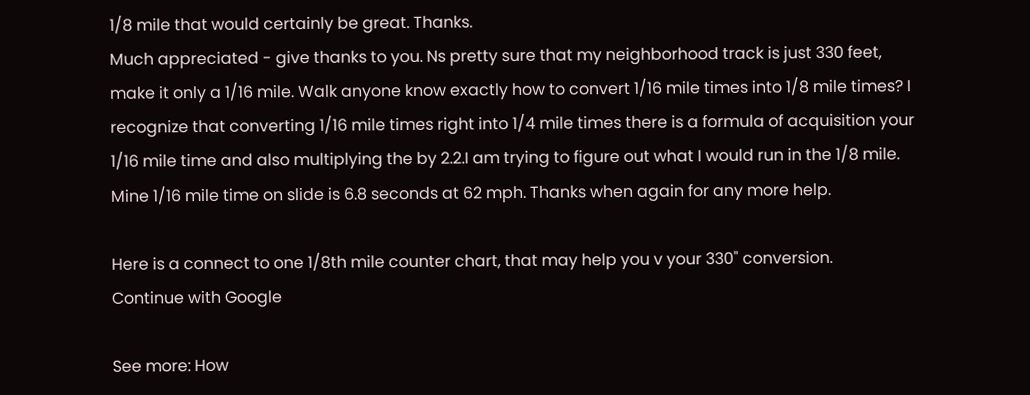1/8 mile that would certainly be great. Thanks.
Much appreciated - give thanks to you. Ns pretty sure that my neighborhood track is just 330 feet, make it only a 1/16 mile. Walk anyone know exactly how to convert 1/16 mile times into 1/8 mile times? I recognize that converting 1/16 mile times right into 1/4 mile times there is a formula of acquisition your 1/16 mile time and also multiplying the by 2.2.I am trying to figure out what I would run in the 1/8 mile. Mine 1/16 mile time on slide is 6.8 seconds at 62 mph. Thanks when again for any more help.

Here is a connect to one 1/8th mile counter chart, that may help you v your 330" conversion.
Continue with Google

See more: How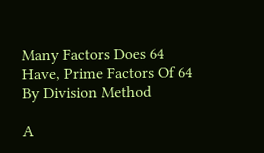Many Factors Does 64 Have, Prime Factors Of 64 By Division Method

A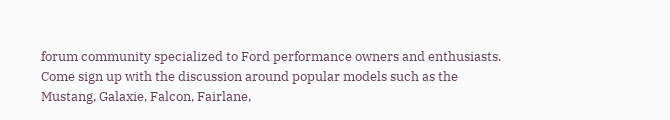forum community specialized to Ford performance owners and enthusiasts. Come sign up with the discussion around popular models such as the Mustang, Galaxie, Falcon, Fairlane,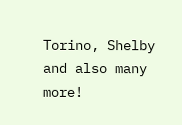Torino, Shelby and also many more!